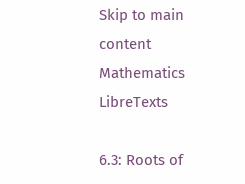Skip to main content
Mathematics LibreTexts

6.3: Roots of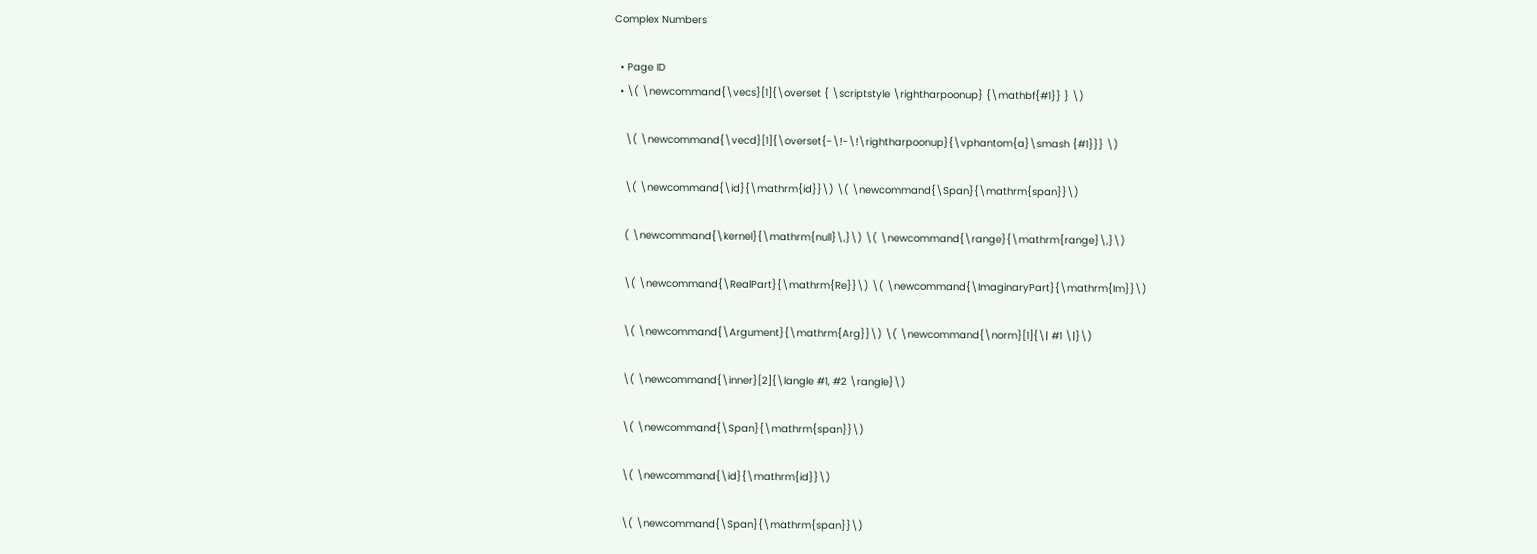Complex Numbers

  • Page ID
  • \( \newcommand{\vecs}[1]{\overset { \scriptstyle \rightharpoonup} {\mathbf{#1}} } \)

    \( \newcommand{\vecd}[1]{\overset{-\!-\!\rightharpoonup}{\vphantom{a}\smash {#1}}} \)

    \( \newcommand{\id}{\mathrm{id}}\) \( \newcommand{\Span}{\mathrm{span}}\)

    ( \newcommand{\kernel}{\mathrm{null}\,}\) \( \newcommand{\range}{\mathrm{range}\,}\)

    \( \newcommand{\RealPart}{\mathrm{Re}}\) \( \newcommand{\ImaginaryPart}{\mathrm{Im}}\)

    \( \newcommand{\Argument}{\mathrm{Arg}}\) \( \newcommand{\norm}[1]{\| #1 \|}\)

    \( \newcommand{\inner}[2]{\langle #1, #2 \rangle}\)

    \( \newcommand{\Span}{\mathrm{span}}\)

    \( \newcommand{\id}{\mathrm{id}}\)

    \( \newcommand{\Span}{\mathrm{span}}\)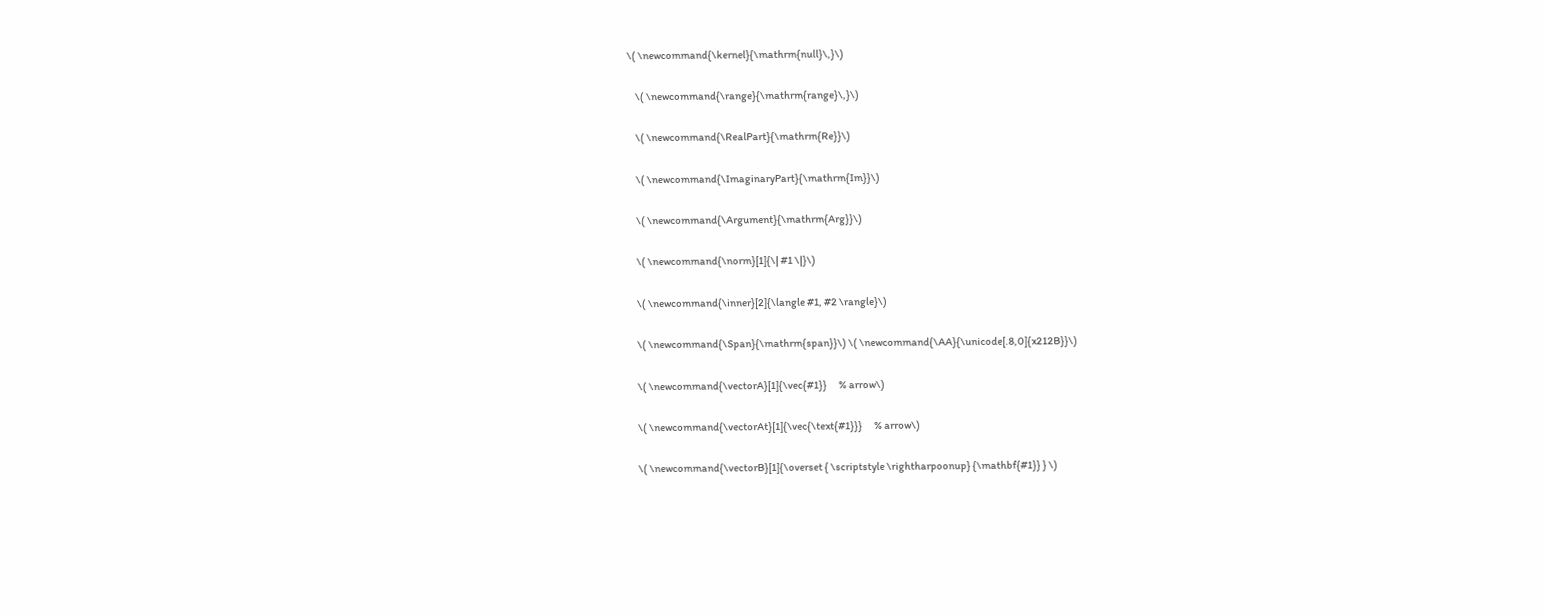\( \newcommand{\kernel}{\mathrm{null}\,}\)

    \( \newcommand{\range}{\mathrm{range}\,}\)

    \( \newcommand{\RealPart}{\mathrm{Re}}\)

    \( \newcommand{\ImaginaryPart}{\mathrm{Im}}\)

    \( \newcommand{\Argument}{\mathrm{Arg}}\)

    \( \newcommand{\norm}[1]{\| #1 \|}\)

    \( \newcommand{\inner}[2]{\langle #1, #2 \rangle}\)

    \( \newcommand{\Span}{\mathrm{span}}\) \( \newcommand{\AA}{\unicode[.8,0]{x212B}}\)

    \( \newcommand{\vectorA}[1]{\vec{#1}}      % arrow\)

    \( \newcommand{\vectorAt}[1]{\vec{\text{#1}}}      % arrow\)

    \( \newcommand{\vectorB}[1]{\overset { \scriptstyle \rightharpoonup} {\mathbf{#1}} } \)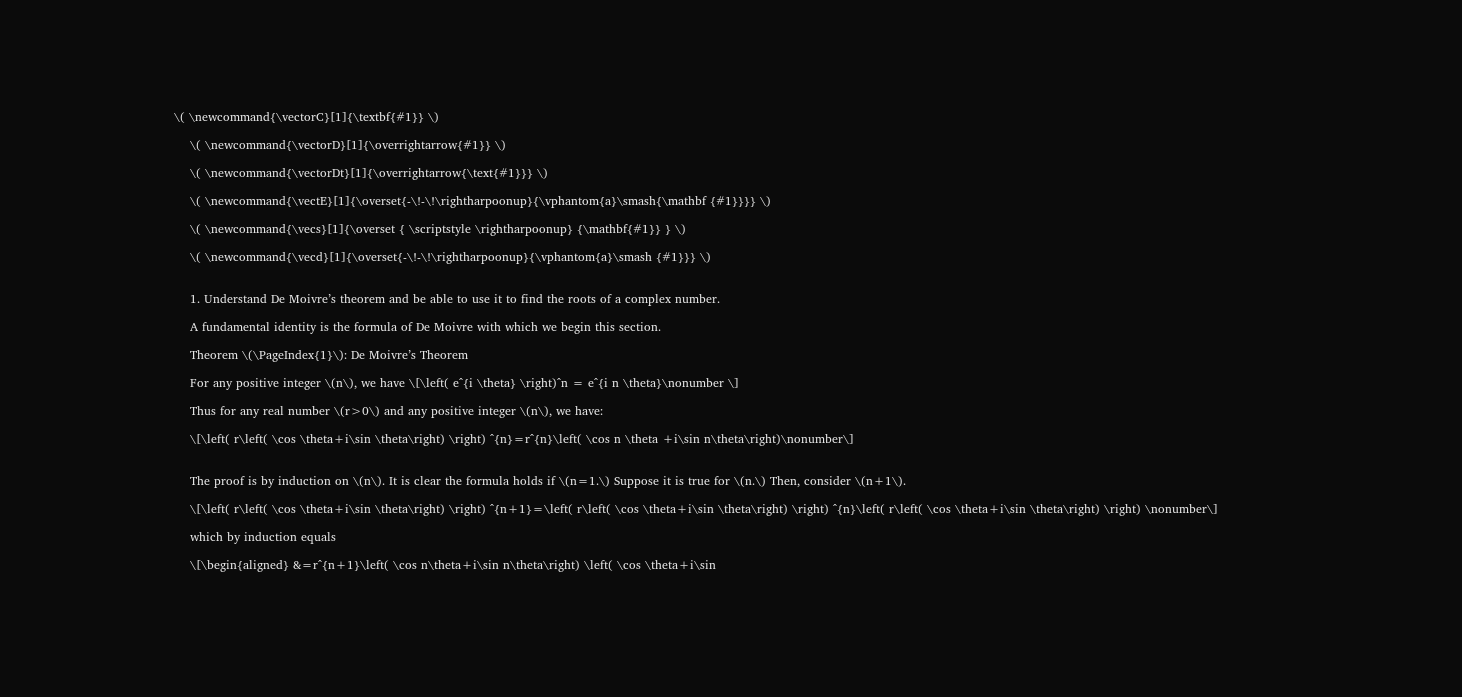\( \newcommand{\vectorC}[1]{\textbf{#1}} \)

    \( \newcommand{\vectorD}[1]{\overrightarrow{#1}} \)

    \( \newcommand{\vectorDt}[1]{\overrightarrow{\text{#1}}} \)

    \( \newcommand{\vectE}[1]{\overset{-\!-\!\rightharpoonup}{\vphantom{a}\smash{\mathbf {#1}}}} \)

    \( \newcommand{\vecs}[1]{\overset { \scriptstyle \rightharpoonup} {\mathbf{#1}} } \)

    \( \newcommand{\vecd}[1]{\overset{-\!-\!\rightharpoonup}{\vphantom{a}\smash {#1}}} \)


    1. Understand De Moivre’s theorem and be able to use it to find the roots of a complex number.

    A fundamental identity is the formula of De Moivre with which we begin this section.

    Theorem \(\PageIndex{1}\): De Moivre’s Theorem

    For any positive integer \(n\), we have \[\left( e^{i \theta} \right)^n = e^{i n \theta}\nonumber \]

    Thus for any real number \(r>0\) and any positive integer \(n\), we have:

    \[\left( r\left( \cos \theta+i\sin \theta\right) \right) ^{n}=r^{n}\left( \cos n \theta +i\sin n\theta\right)\nonumber\]


    The proof is by induction on \(n\). It is clear the formula holds if \(n=1.\) Suppose it is true for \(n.\) Then, consider \(n+1\).

    \[\left( r\left( \cos \theta+i\sin \theta\right) \right) ^{n+1}=\left( r\left( \cos \theta+i\sin \theta\right) \right) ^{n}\left( r\left( \cos \theta+i\sin \theta\right) \right) \nonumber\]

    which by induction equals

    \[\begin{aligned} &=r^{n+1}\left( \cos n\theta+i\sin n\theta\right) \left( \cos \theta+i\sin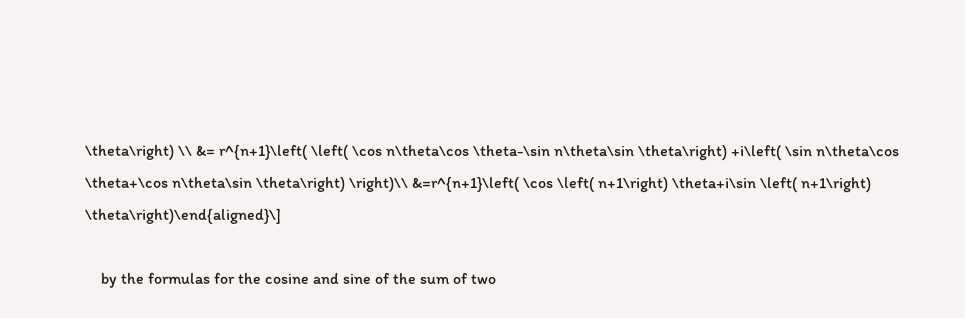\theta\right) \\ &= r^{n+1}\left( \left( \cos n\theta\cos \theta-\sin n\theta\sin \theta\right) +i\left( \sin n\theta\cos \theta+\cos n\theta\sin \theta\right) \right)\\ &=r^{n+1}\left( \cos \left( n+1\right) \theta+i\sin \left( n+1\right) \theta\right)\end{aligned}\]

    by the formulas for the cosine and sine of the sum of two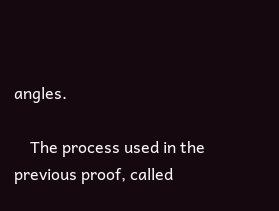angles.

    The process used in the previous proof, called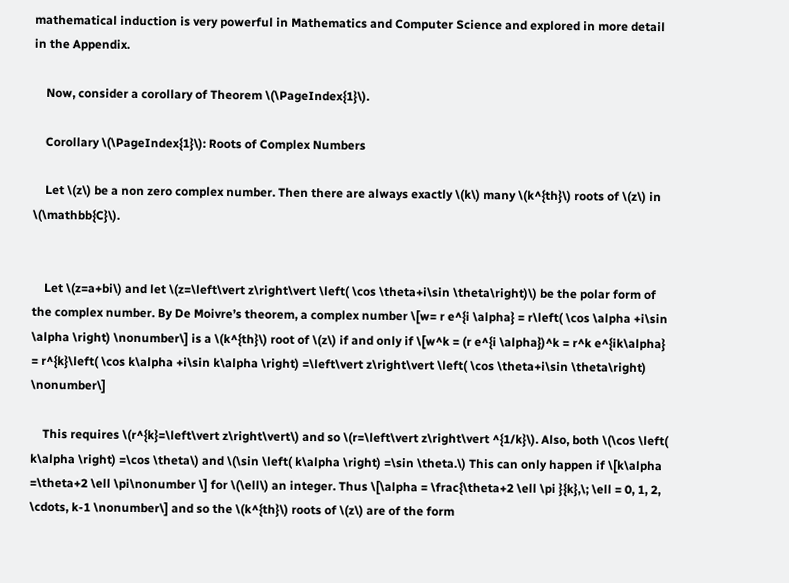mathematical induction is very powerful in Mathematics and Computer Science and explored in more detail in the Appendix.

    Now, consider a corollary of Theorem \(\PageIndex{1}\).

    Corollary \(\PageIndex{1}\): Roots of Complex Numbers

    Let \(z\) be a non zero complex number. Then there are always exactly \(k\) many \(k^{th}\) roots of \(z\) in \(\mathbb{C}\).


    Let \(z=a+bi\) and let \(z=\left\vert z\right\vert \left( \cos \theta+i\sin \theta\right)\) be the polar form of the complex number. By De Moivre’s theorem, a complex number \[w= r e^{i \alpha} = r\left( \cos \alpha +i\sin \alpha \right) \nonumber\] is a \(k^{th}\) root of \(z\) if and only if \[w^k = (r e^{i \alpha})^k = r^k e^{ik\alpha} = r^{k}\left( \cos k\alpha +i\sin k\alpha \right) =\left\vert z\right\vert \left( \cos \theta+i\sin \theta\right) \nonumber\]

    This requires \(r^{k}=\left\vert z\right\vert\) and so \(r=\left\vert z\right\vert ^{1/k}\). Also, both \(\cos \left( k\alpha \right) =\cos \theta\) and \(\sin \left( k\alpha \right) =\sin \theta.\) This can only happen if \[k\alpha =\theta+2 \ell \pi\nonumber \] for \(\ell\) an integer. Thus \[\alpha = \frac{\theta+2 \ell \pi }{k},\; \ell = 0, 1, 2, \cdots, k-1 \nonumber\] and so the \(k^{th}\) roots of \(z\) are of the form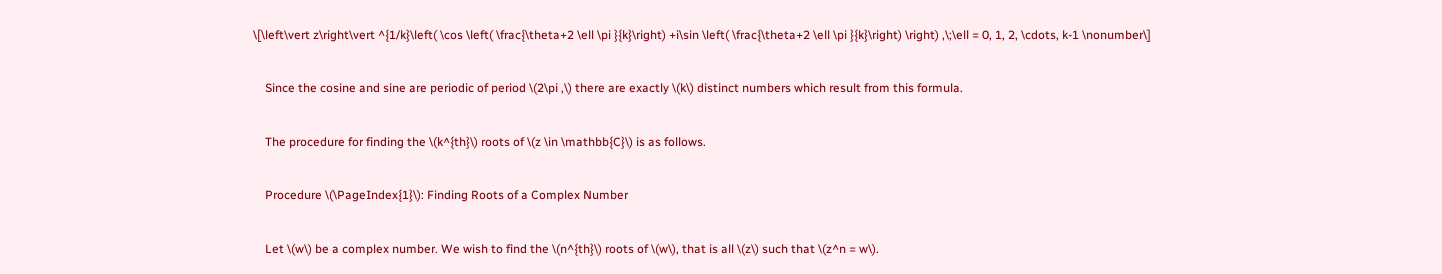\[\left\vert z\right\vert ^{1/k}\left( \cos \left( \frac{\theta+2 \ell \pi }{k}\right) +i\sin \left( \frac{\theta+2 \ell \pi }{k}\right) \right) ,\;\ell = 0, 1, 2, \cdots, k-1 \nonumber\]

    Since the cosine and sine are periodic of period \(2\pi ,\) there are exactly \(k\) distinct numbers which result from this formula.

    The procedure for finding the \(k^{th}\) roots of \(z \in \mathbb{C}\) is as follows.

    Procedure \(\PageIndex{1}\): Finding Roots of a Complex Number

    Let \(w\) be a complex number. We wish to find the \(n^{th}\) roots of \(w\), that is all \(z\) such that \(z^n = w\).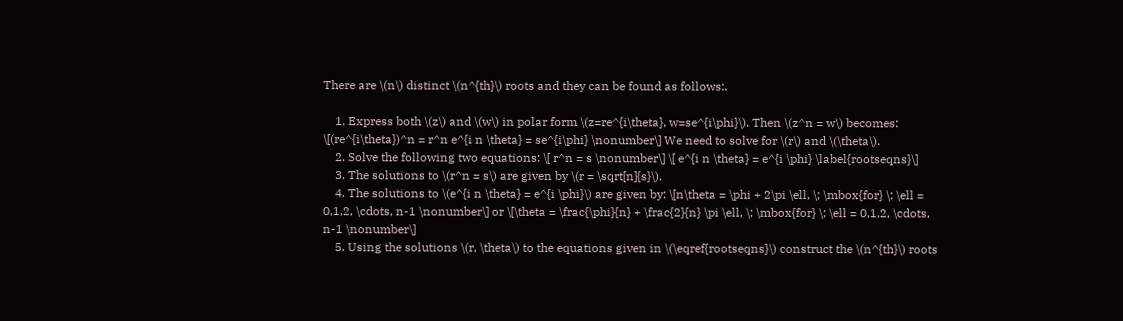There are \(n\) distinct \(n^{th}\) roots and they can be found as follows:.

    1. Express both \(z\) and \(w\) in polar form \(z=re^{i\theta}, w=se^{i\phi}\). Then \(z^n = w\) becomes: \[(re^{i\theta})^n = r^n e^{i n \theta} = se^{i\phi} \nonumber\] We need to solve for \(r\) and \(\theta\).
    2. Solve the following two equations: \[ r^n = s \nonumber\] \[ e^{i n \theta} = e^{i \phi} \label{rootseqns}\]
    3. The solutions to \(r^n = s\) are given by \(r = \sqrt[n]{s}\).
    4. The solutions to \(e^{i n \theta} = e^{i \phi}\) are given by: \[n\theta = \phi + 2\pi \ell, \; \mbox{for} \; \ell = 0,1,2, \cdots, n-1 \nonumber\] or \[\theta = \frac{\phi}{n} + \frac{2}{n} \pi \ell, \; \mbox{for} \; \ell = 0,1,2, \cdots, n-1 \nonumber\]
    5. Using the solutions \(r, \theta\) to the equations given in \(\eqref{rootseqns}\) construct the \(n^{th}\) roots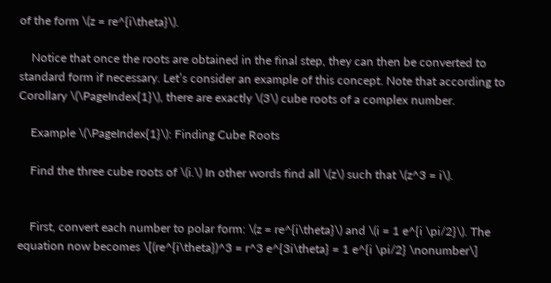of the form \(z = re^{i\theta}\).

    Notice that once the roots are obtained in the final step, they can then be converted to standard form if necessary. Let’s consider an example of this concept. Note that according to Corollary \(\PageIndex{1}\), there are exactly \(3\) cube roots of a complex number.

    Example \(\PageIndex{1}\): Finding Cube Roots

    Find the three cube roots of \(i.\) In other words find all \(z\) such that \(z^3 = i\).


    First, convert each number to polar form: \(z = re^{i\theta}\) and \(i = 1 e^{i \pi/2}\). The equation now becomes \[(re^{i\theta})^3 = r^3 e^{3i\theta} = 1 e^{i \pi/2} \nonumber\]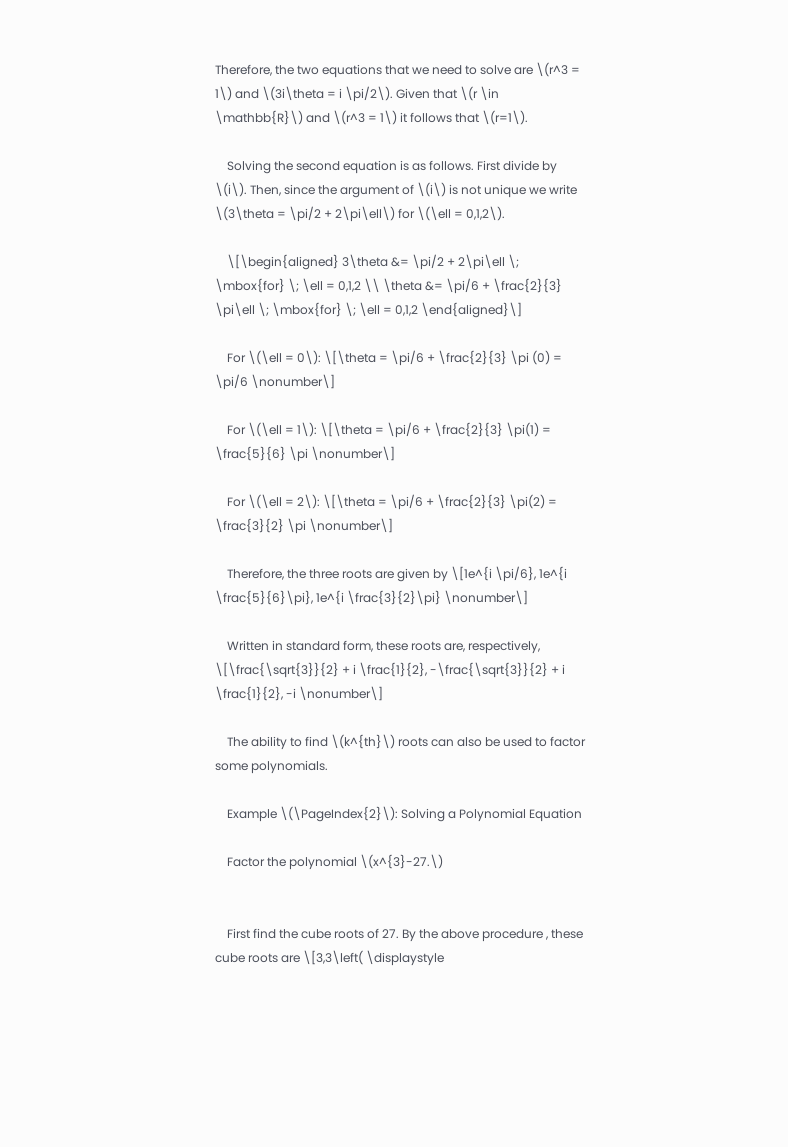Therefore, the two equations that we need to solve are \(r^3 = 1\) and \(3i\theta = i \pi/2\). Given that \(r \in \mathbb{R}\) and \(r^3 = 1\) it follows that \(r=1\).

    Solving the second equation is as follows. First divide by \(i\). Then, since the argument of \(i\) is not unique we write \(3\theta = \pi/2 + 2\pi\ell\) for \(\ell = 0,1,2\).

    \[\begin{aligned} 3\theta &= \pi/2 + 2\pi\ell \; \mbox{for} \; \ell = 0,1,2 \\ \theta &= \pi/6 + \frac{2}{3} \pi\ell \; \mbox{for} \; \ell = 0,1,2 \end{aligned}\]

    For \(\ell = 0\): \[\theta = \pi/6 + \frac{2}{3} \pi (0) = \pi/6 \nonumber\]

    For \(\ell = 1\): \[\theta = \pi/6 + \frac{2}{3} \pi(1) = \frac{5}{6} \pi \nonumber\]

    For \(\ell = 2\): \[\theta = \pi/6 + \frac{2}{3} \pi(2) = \frac{3}{2} \pi \nonumber\]

    Therefore, the three roots are given by \[1e^{i \pi/6}, 1e^{i \frac{5}{6}\pi}, 1e^{i \frac{3}{2}\pi} \nonumber\]

    Written in standard form, these roots are, respectively, \[\frac{\sqrt{3}}{2} + i \frac{1}{2}, -\frac{\sqrt{3}}{2} + i \frac{1}{2}, -i \nonumber\]

    The ability to find \(k^{th}\) roots can also be used to factor some polynomials.

    Example \(\PageIndex{2}\): Solving a Polynomial Equation

    Factor the polynomial \(x^{3}-27.\)


    First find the cube roots of 27. By the above procedure , these cube roots are \[3,3\left( \displaystyle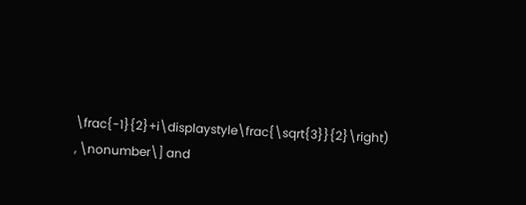\frac{-1}{2}+i\displaystyle\frac{\sqrt{3}}{2}\right) , \nonumber\] and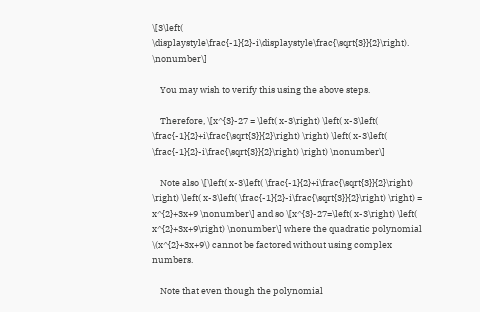\[3\left( \displaystyle\frac{-1}{2}-i\displaystyle\frac{\sqrt{3}}{2}\right). \nonumber\]

    You may wish to verify this using the above steps.

    Therefore, \[x^{3}-27 = \left( x-3\right) \left( x-3\left( \frac{-1}{2}+i\frac{\sqrt{3}}{2}\right) \right) \left( x-3\left( \frac{-1}{2}-i\frac{\sqrt{3}}{2}\right) \right) \nonumber\]

    Note also \[\left( x-3\left( \frac{-1}{2}+i\frac{\sqrt{3}}{2}\right) \right) \left( x-3\left( \frac{-1}{2}-i\frac{\sqrt{3}}{2}\right) \right) = x^{2}+3x+9 \nonumber\] and so \[x^{3}-27=\left( x-3\right) \left( x^{2}+3x+9\right) \nonumber\] where the quadratic polynomial \(x^{2}+3x+9\) cannot be factored without using complex numbers.

    Note that even though the polynomial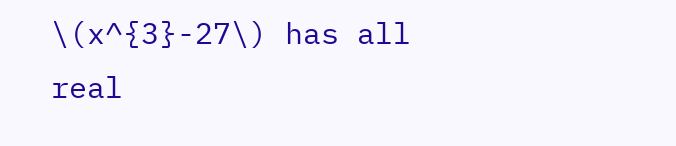\(x^{3}-27\) has all real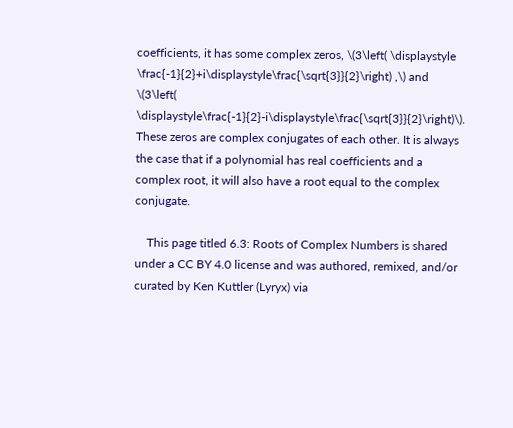coefficients, it has some complex zeros, \(3\left( \displaystyle \frac{-1}{2}+i\displaystyle\frac{\sqrt{3}}{2}\right) ,\) and \(3\left( \displaystyle\frac{-1}{2}-i\displaystyle\frac{\sqrt{3}}{2}\right)\). These zeros are complex conjugates of each other. It is always the case that if a polynomial has real coefficients and a complex root, it will also have a root equal to the complex conjugate.

    This page titled 6.3: Roots of Complex Numbers is shared under a CC BY 4.0 license and was authored, remixed, and/or curated by Ken Kuttler (Lyryx) via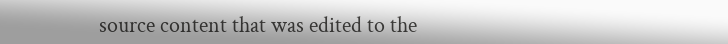source content that was edited to the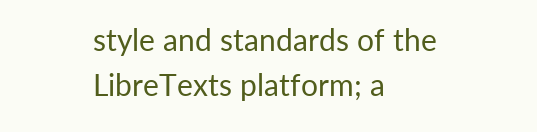style and standards of the LibreTexts platform; a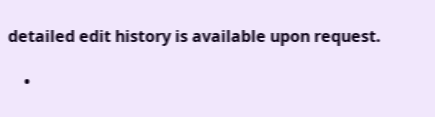detailed edit history is available upon request.

    •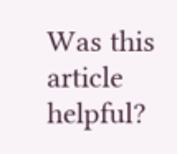Was this article helpful?